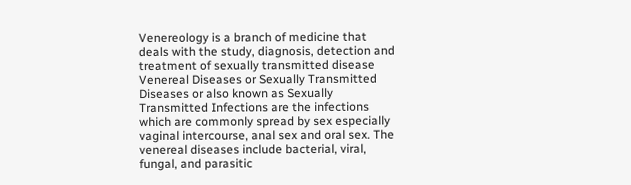Venereology is a branch of medicine that deals with the study, diagnosis, detection and treatment of sexually transmitted disease Venereal Diseases or Sexually Transmitted Diseases or also known as Sexually Transmitted Infections are the infections which are commonly spread by sex especially vaginal intercourse, anal sex and oral sex. The venereal diseases include bacterial, viral, fungal, and parasitic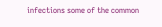infections some of the common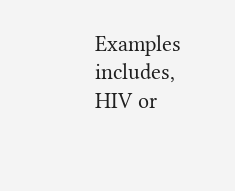Examples includes, HIV or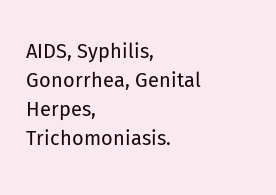AIDS, Syphilis, Gonorrhea, Genital Herpes, Trichomoniasis.